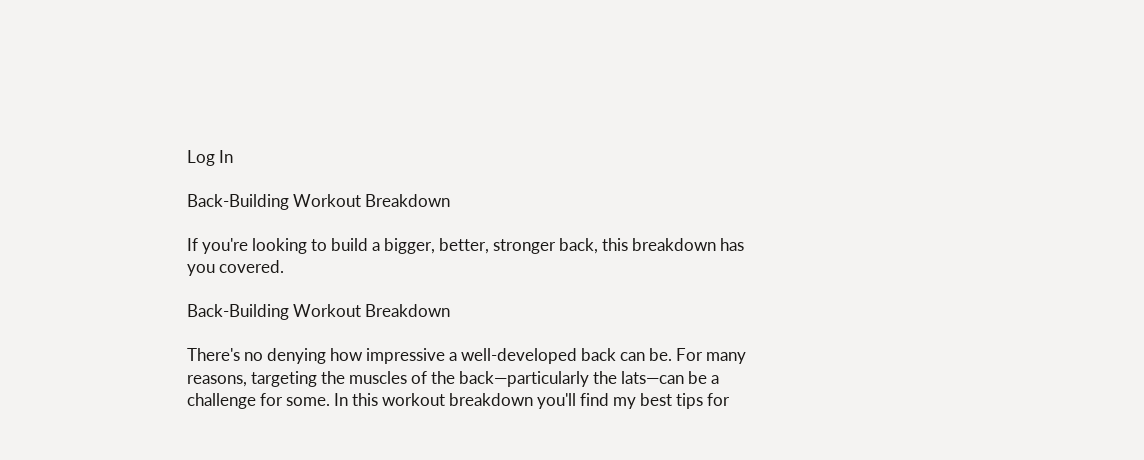Log In

Back-Building Workout Breakdown

If you're looking to build a bigger, better, stronger back, this breakdown has you covered.

Back-Building Workout Breakdown

There's no denying how impressive a well-developed back can be. For many reasons, targeting the muscles of the back—particularly the lats—can be a challenge for some. In this workout breakdown you'll find my best tips for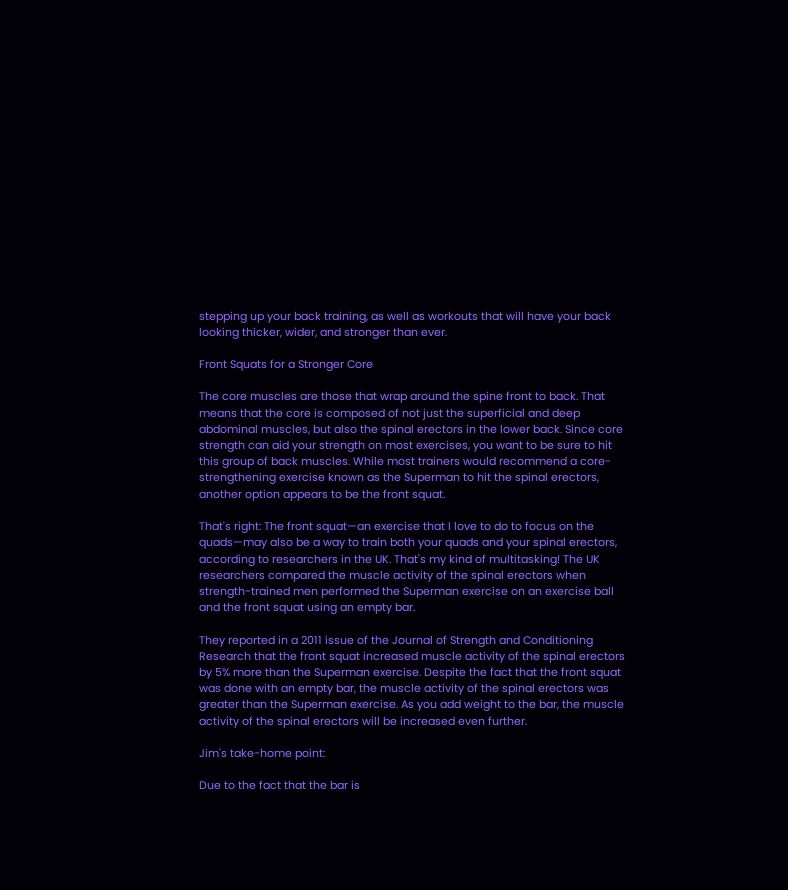stepping up your back training, as well as workouts that will have your back looking thicker, wider, and stronger than ever.

Front Squats for a Stronger Core

The core muscles are those that wrap around the spine front to back. That means that the core is composed of not just the superficial and deep abdominal muscles, but also the spinal erectors in the lower back. Since core strength can aid your strength on most exercises, you want to be sure to hit this group of back muscles. While most trainers would recommend a core-strengthening exercise known as the Superman to hit the spinal erectors, another option appears to be the front squat.

That's right: The front squat—an exercise that I love to do to focus on the quads—may also be a way to train both your quads and your spinal erectors, according to researchers in the UK. That's my kind of multitasking! The UK researchers compared the muscle activity of the spinal erectors when strength-trained men performed the Superman exercise on an exercise ball and the front squat using an empty bar.

They reported in a 2011 issue of the Journal of Strength and Conditioning Research that the front squat increased muscle activity of the spinal erectors by 5% more than the Superman exercise. Despite the fact that the front squat was done with an empty bar, the muscle activity of the spinal erectors was greater than the Superman exercise. As you add weight to the bar, the muscle activity of the spinal erectors will be increased even further.

Jim's take-home point:

Due to the fact that the bar is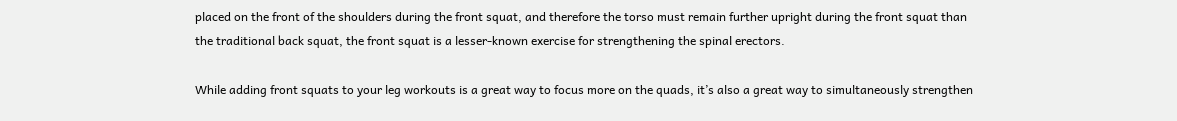placed on the front of the shoulders during the front squat, and therefore the torso must remain further upright during the front squat than the traditional back squat, the front squat is a lesser-known exercise for strengthening the spinal erectors.

While adding front squats to your leg workouts is a great way to focus more on the quads, it’s also a great way to simultaneously strengthen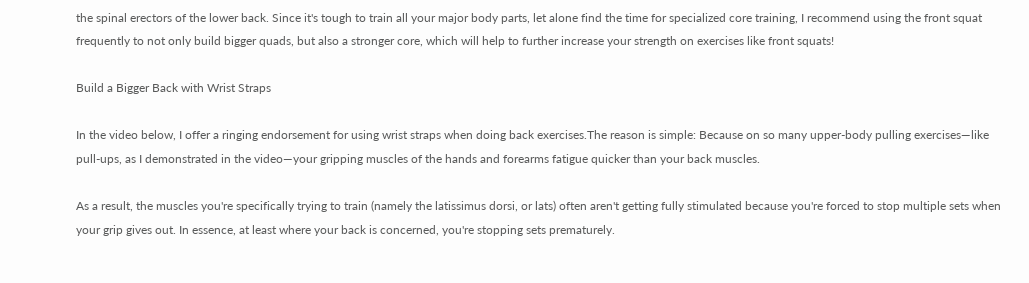the spinal erectors of the lower back. Since it's tough to train all your major body parts, let alone find the time for specialized core training, I recommend using the front squat frequently to not only build bigger quads, but also a stronger core, which will help to further increase your strength on exercises like front squats!

Build a Bigger Back with Wrist Straps

In the video below, I offer a ringing endorsement for using wrist straps when doing back exercises.The reason is simple: Because on so many upper-body pulling exercises—like pull-ups, as I demonstrated in the video—your gripping muscles of the hands and forearms fatigue quicker than your back muscles.

As a result, the muscles you're specifically trying to train (namely the latissimus dorsi, or lats) often aren't getting fully stimulated because you're forced to stop multiple sets when your grip gives out. In essence, at least where your back is concerned, you're stopping sets prematurely.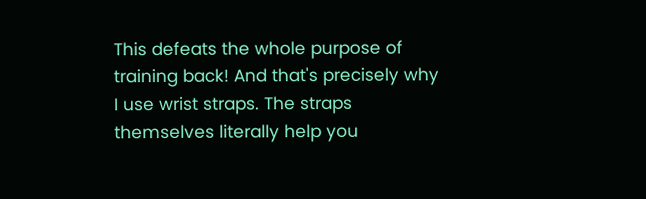This defeats the whole purpose of training back! And that's precisely why I use wrist straps. The straps themselves literally help you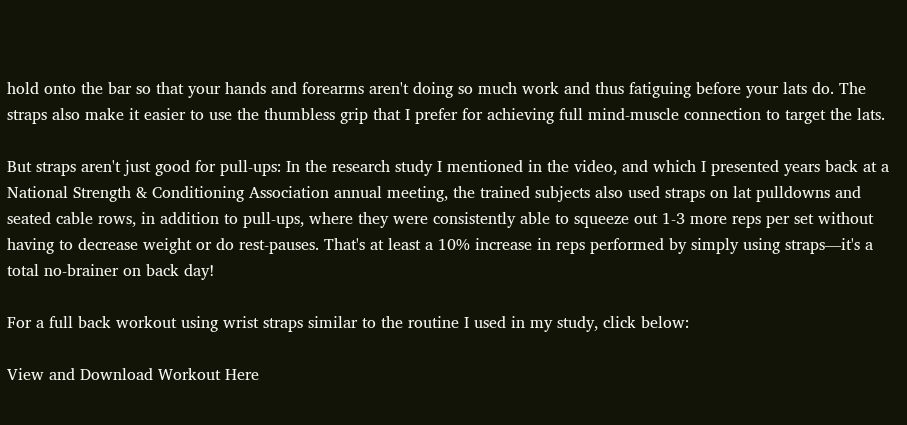hold onto the bar so that your hands and forearms aren't doing so much work and thus fatiguing before your lats do. The straps also make it easier to use the thumbless grip that I prefer for achieving full mind-muscle connection to target the lats.

But straps aren't just good for pull-ups: In the research study I mentioned in the video, and which I presented years back at a National Strength & Conditioning Association annual meeting, the trained subjects also used straps on lat pulldowns and seated cable rows, in addition to pull-ups, where they were consistently able to squeeze out 1-3 more reps per set without having to decrease weight or do rest-pauses. That's at least a 10% increase in reps performed by simply using straps—it's a total no-brainer on back day!

For a full back workout using wrist straps similar to the routine I used in my study, click below:

View and Download Workout Here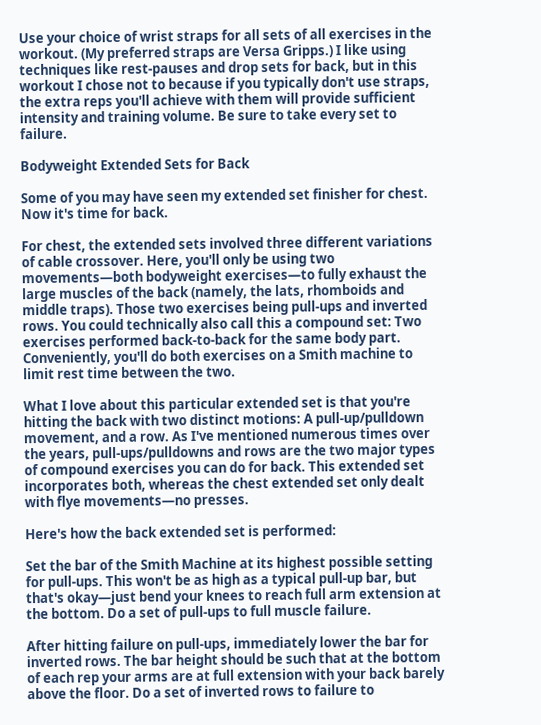Use your choice of wrist straps for all sets of all exercises in the workout. (My preferred straps are Versa Gripps.) I like using techniques like rest-pauses and drop sets for back, but in this workout I chose not to because if you typically don't use straps, the extra reps you'll achieve with them will provide sufficient intensity and training volume. Be sure to take every set to failure.

Bodyweight Extended Sets for Back

Some of you may have seen my extended set finisher for chest. Now it's time for back.

For chest, the extended sets involved three different variations of cable crossover. Here, you'll only be using two movements—both bodyweight exercises—to fully exhaust the large muscles of the back (namely, the lats, rhomboids and middle traps). Those two exercises being pull-ups and inverted rows. You could technically also call this a compound set: Two exercises performed back-to-back for the same body part. Conveniently, you'll do both exercises on a Smith machine to limit rest time between the two.

What I love about this particular extended set is that you're hitting the back with two distinct motions: A pull-up/pulldown movement, and a row. As I've mentioned numerous times over the years, pull-ups/pulldowns and rows are the two major types of compound exercises you can do for back. This extended set incorporates both, whereas the chest extended set only dealt with flye movements—no presses.

Here's how the back extended set is performed:

Set the bar of the Smith Machine at its highest possible setting for pull-ups. This won't be as high as a typical pull-up bar, but that's okay—just bend your knees to reach full arm extension at the bottom. Do a set of pull-ups to full muscle failure.

After hitting failure on pull-ups, immediately lower the bar for inverted rows. The bar height should be such that at the bottom of each rep your arms are at full extension with your back barely above the floor. Do a set of inverted rows to failure to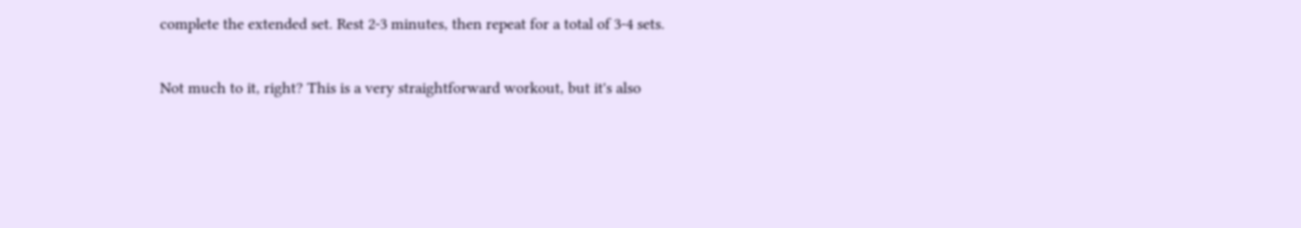complete the extended set. Rest 2-3 minutes, then repeat for a total of 3-4 sets.

Not much to it, right? This is a very straightforward workout, but it's also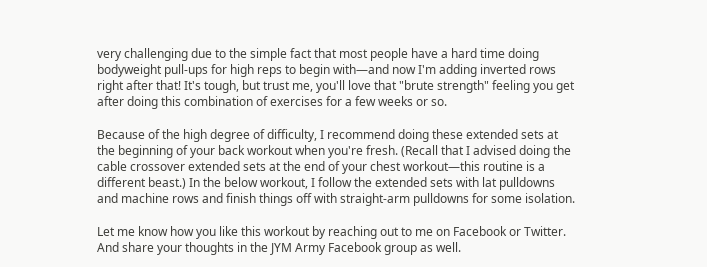very challenging due to the simple fact that most people have a hard time doing bodyweight pull-ups for high reps to begin with—and now I'm adding inverted rows right after that! It's tough, but trust me, you'll love that "brute strength" feeling you get after doing this combination of exercises for a few weeks or so.

Because of the high degree of difficulty, I recommend doing these extended sets at the beginning of your back workout when you're fresh. (Recall that I advised doing the cable crossover extended sets at the end of your chest workout—this routine is a different beast.) In the below workout, I follow the extended sets with lat pulldowns and machine rows and finish things off with straight-arm pulldowns for some isolation.

Let me know how you like this workout by reaching out to me on Facebook or Twitter. And share your thoughts in the JYM Army Facebook group as well.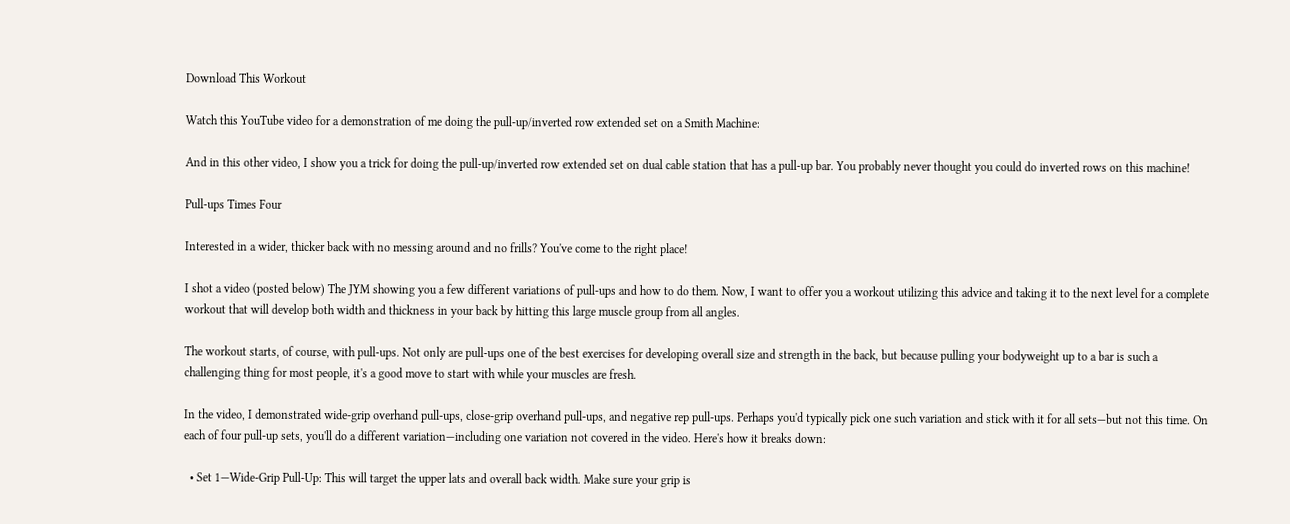Download This Workout

Watch this YouTube video for a demonstration of me doing the pull-up/inverted row extended set on a Smith Machine:

And in this other video, I show you a trick for doing the pull-up/inverted row extended set on dual cable station that has a pull-up bar. You probably never thought you could do inverted rows on this machine!

Pull-ups Times Four

Interested in a wider, thicker back with no messing around and no frills? You've come to the right place!

I shot a video (posted below) The JYM showing you a few different variations of pull-ups and how to do them. Now, I want to offer you a workout utilizing this advice and taking it to the next level for a complete workout that will develop both width and thickness in your back by hitting this large muscle group from all angles.

The workout starts, of course, with pull-ups. Not only are pull-ups one of the best exercises for developing overall size and strength in the back, but because pulling your bodyweight up to a bar is such a challenging thing for most people, it's a good move to start with while your muscles are fresh.

In the video, I demonstrated wide-grip overhand pull-ups, close-grip overhand pull-ups, and negative rep pull-ups. Perhaps you'd typically pick one such variation and stick with it for all sets—but not this time. On each of four pull-up sets, you'll do a different variation—including one variation not covered in the video. Here's how it breaks down:

  • Set 1—Wide-Grip Pull-Up: This will target the upper lats and overall back width. Make sure your grip is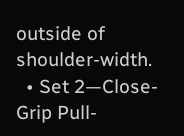outside of shoulder-width.
  • Set 2—Close-Grip Pull-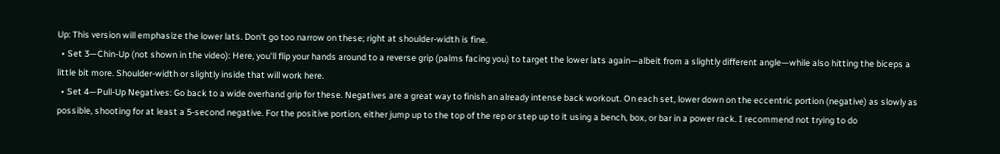Up: This version will emphasize the lower lats. Don't go too narrow on these; right at shoulder-width is fine.
  • Set 3—Chin-Up (not shown in the video): Here, you'll flip your hands around to a reverse grip (palms facing you) to target the lower lats again—albeit from a slightly different angle—while also hitting the biceps a little bit more. Shoulder-width or slightly inside that will work here.
  • Set 4—Pull-Up Negatives: Go back to a wide overhand grip for these. Negatives are a great way to finish an already intense back workout. On each set, lower down on the eccentric portion (negative) as slowly as possible, shooting for at least a 5-second negative. For the positive portion, either jump up to the top of the rep or step up to it using a bench, box, or bar in a power rack. I recommend not trying to do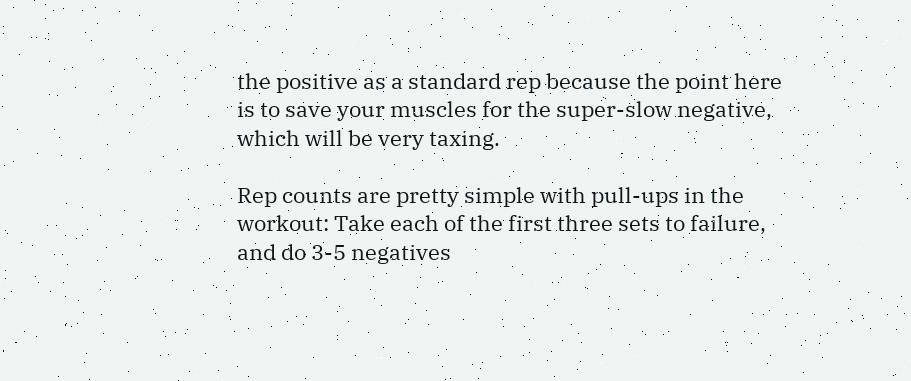the positive as a standard rep because the point here is to save your muscles for the super-slow negative, which will be very taxing.

Rep counts are pretty simple with pull-ups in the workout: Take each of the first three sets to failure, and do 3-5 negatives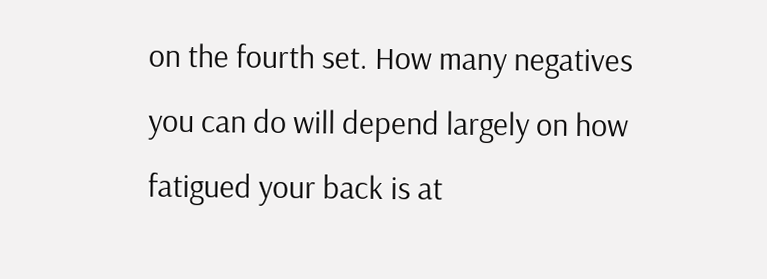on the fourth set. How many negatives you can do will depend largely on how fatigued your back is at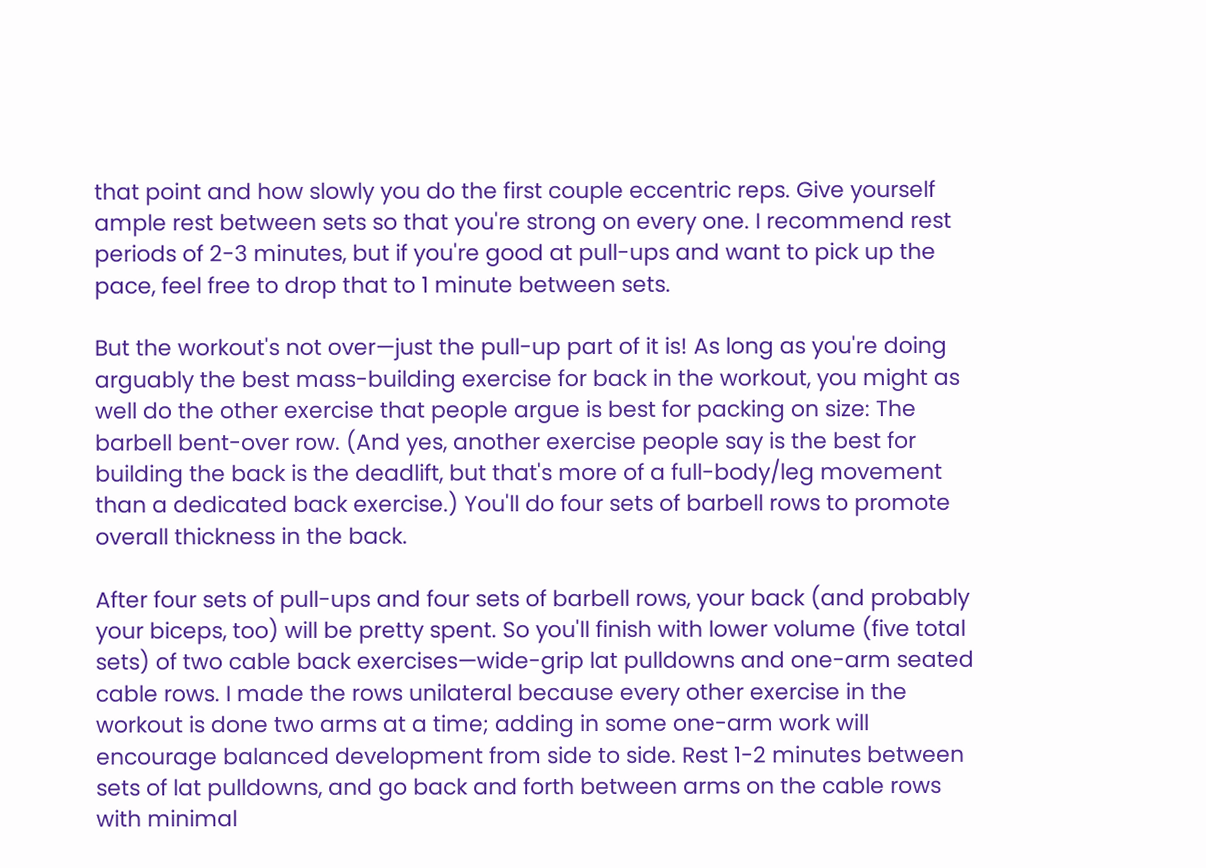that point and how slowly you do the first couple eccentric reps. Give yourself ample rest between sets so that you're strong on every one. I recommend rest periods of 2-3 minutes, but if you're good at pull-ups and want to pick up the pace, feel free to drop that to 1 minute between sets.

But the workout's not over—just the pull-up part of it is! As long as you're doing arguably the best mass-building exercise for back in the workout, you might as well do the other exercise that people argue is best for packing on size: The barbell bent-over row. (And yes, another exercise people say is the best for building the back is the deadlift, but that's more of a full-body/leg movement than a dedicated back exercise.) You'll do four sets of barbell rows to promote overall thickness in the back.

After four sets of pull-ups and four sets of barbell rows, your back (and probably your biceps, too) will be pretty spent. So you'll finish with lower volume (five total sets) of two cable back exercises—wide-grip lat pulldowns and one-arm seated cable rows. I made the rows unilateral because every other exercise in the workout is done two arms at a time; adding in some one-arm work will encourage balanced development from side to side. Rest 1-2 minutes between sets of lat pulldowns, and go back and forth between arms on the cable rows with minimal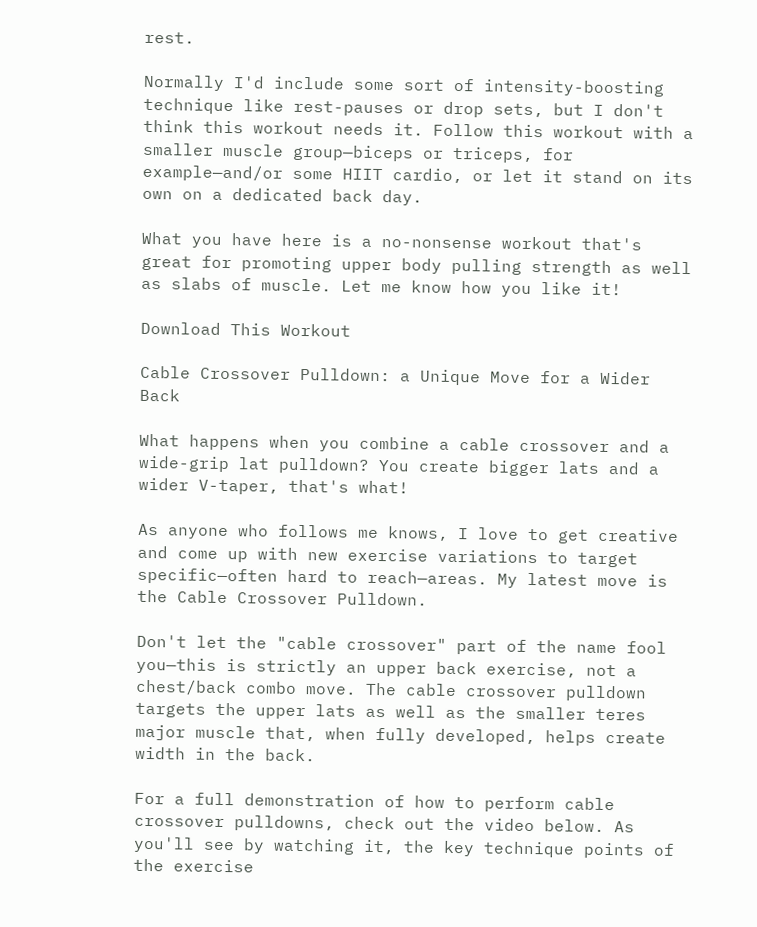rest.

Normally I'd include some sort of intensity-boosting technique like rest-pauses or drop sets, but I don't think this workout needs it. Follow this workout with a smaller muscle group—biceps or triceps, for example—and/or some HIIT cardio, or let it stand on its own on a dedicated back day.

What you have here is a no-nonsense workout that's great for promoting upper body pulling strength as well as slabs of muscle. Let me know how you like it!

Download This Workout

Cable Crossover Pulldown: a Unique Move for a Wider Back

What happens when you combine a cable crossover and a wide-grip lat pulldown? You create bigger lats and a wider V-taper, that's what!

As anyone who follows me knows, I love to get creative and come up with new exercise variations to target specific—often hard to reach—areas. My latest move is the Cable Crossover Pulldown.

Don't let the "cable crossover" part of the name fool you—this is strictly an upper back exercise, not a chest/back combo move. The cable crossover pulldown targets the upper lats as well as the smaller teres major muscle that, when fully developed, helps create width in the back.

For a full demonstration of how to perform cable crossover pulldowns, check out the video below. As you'll see by watching it, the key technique points of the exercise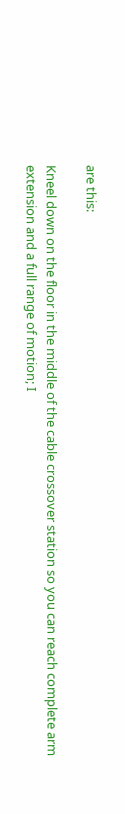are this:

Kneel down on the floor in the middle of the cable crossover station so you can reach complete arm extension and a full range of motion; I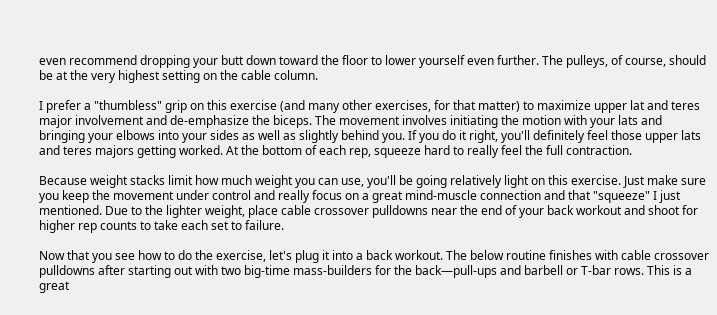even recommend dropping your butt down toward the floor to lower yourself even further. The pulleys, of course, should be at the very highest setting on the cable column.

I prefer a "thumbless" grip on this exercise (and many other exercises, for that matter) to maximize upper lat and teres major involvement and de-emphasize the biceps. The movement involves initiating the motion with your lats and bringing your elbows into your sides as well as slightly behind you. If you do it right, you'll definitely feel those upper lats and teres majors getting worked. At the bottom of each rep, squeeze hard to really feel the full contraction.

Because weight stacks limit how much weight you can use, you'll be going relatively light on this exercise. Just make sure you keep the movement under control and really focus on a great mind-muscle connection and that "squeeze" I just mentioned. Due to the lighter weight, place cable crossover pulldowns near the end of your back workout and shoot for higher rep counts to take each set to failure.

Now that you see how to do the exercise, let's plug it into a back workout. The below routine finishes with cable crossover pulldowns after starting out with two big-time mass-builders for the back—pull-ups and barbell or T-bar rows. This is a great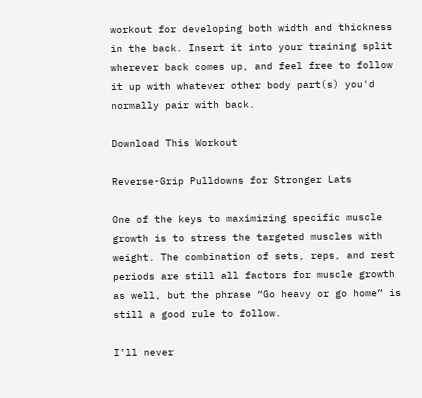workout for developing both width and thickness in the back. Insert it into your training split wherever back comes up, and feel free to follow it up with whatever other body part(s) you'd normally pair with back.

Download This Workout

Reverse-Grip Pulldowns for Stronger Lats

One of the keys to maximizing specific muscle growth is to stress the targeted muscles with weight. The combination of sets, reps, and rest periods are still all factors for muscle growth as well, but the phrase “Go heavy or go home” is still a good rule to follow.

I’ll never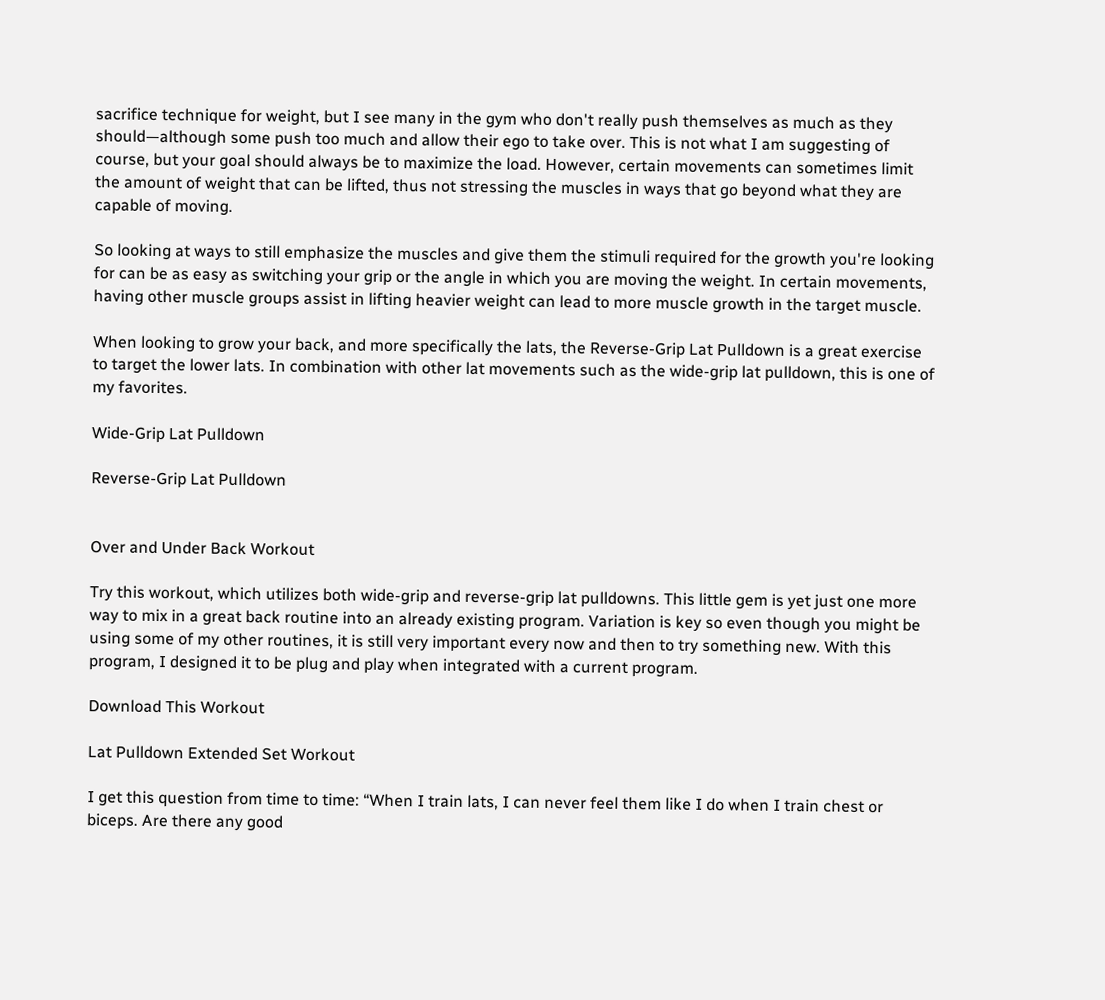sacrifice technique for weight, but I see many in the gym who don't really push themselves as much as they should—although some push too much and allow their ego to take over. This is not what I am suggesting of course, but your goal should always be to maximize the load. However, certain movements can sometimes limit the amount of weight that can be lifted, thus not stressing the muscles in ways that go beyond what they are capable of moving.

So looking at ways to still emphasize the muscles and give them the stimuli required for the growth you're looking for can be as easy as switching your grip or the angle in which you are moving the weight. In certain movements, having other muscle groups assist in lifting heavier weight can lead to more muscle growth in the target muscle.

When looking to grow your back, and more specifically the lats, the Reverse-Grip Lat Pulldown is a great exercise to target the lower lats. In combination with other lat movements such as the wide-grip lat pulldown, this is one of my favorites.

Wide-Grip Lat Pulldown

Reverse-Grip Lat Pulldown


Over and Under Back Workout

Try this workout, which utilizes both wide-grip and reverse-grip lat pulldowns. This little gem is yet just one more way to mix in a great back routine into an already existing program. Variation is key so even though you might be using some of my other routines, it is still very important every now and then to try something new. With this program, I designed it to be plug and play when integrated with a current program.

Download This Workout

Lat Pulldown Extended Set Workout

I get this question from time to time: “When I train lats, I can never feel them like I do when I train chest or biceps. Are there any good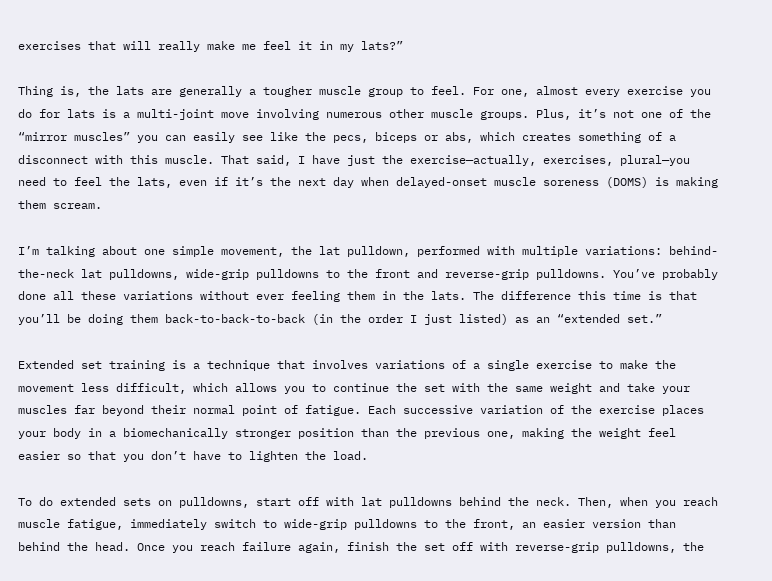exercises that will really make me feel it in my lats?”

Thing is, the lats are generally a tougher muscle group to feel. For one, almost every exercise you do for lats is a multi-joint move involving numerous other muscle groups. Plus, it’s not one of the “mirror muscles” you can easily see like the pecs, biceps or abs, which creates something of a disconnect with this muscle. That said, I have just the exercise—actually, exercises, plural—you need to feel the lats, even if it’s the next day when delayed-onset muscle soreness (DOMS) is making them scream.

I’m talking about one simple movement, the lat pulldown, performed with multiple variations: behind-the-neck lat pulldowns, wide-grip pulldowns to the front and reverse-grip pulldowns. You’ve probably done all these variations without ever feeling them in the lats. The difference this time is that you’ll be doing them back-to-back-to-back (in the order I just listed) as an “extended set.”

Extended set training is a technique that involves variations of a single exercise to make the movement less difficult, which allows you to continue the set with the same weight and take your muscles far beyond their normal point of fatigue. Each successive variation of the exercise places your body in a biomechanically stronger position than the previous one, making the weight feel easier so that you don’t have to lighten the load.

To do extended sets on pulldowns, start off with lat pulldowns behind the neck. Then, when you reach muscle fatigue, immediately switch to wide-grip pulldowns to the front, an easier version than behind the head. Once you reach failure again, finish the set off with reverse-grip pulldowns, the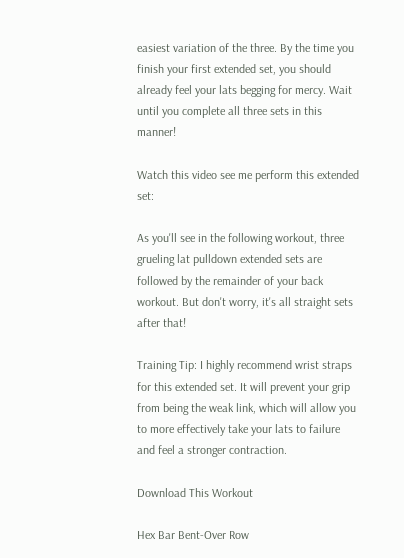easiest variation of the three. By the time you finish your first extended set, you should already feel your lats begging for mercy. Wait until you complete all three sets in this manner!

Watch this video see me perform this extended set:

As you'll see in the following workout, three grueling lat pulldown extended sets are followed by the remainder of your back workout. But don't worry, it's all straight sets after that!

Training Tip: I highly recommend wrist straps for this extended set. It will prevent your grip from being the weak link, which will allow you to more effectively take your lats to failure and feel a stronger contraction.

Download This Workout

Hex Bar Bent-Over Row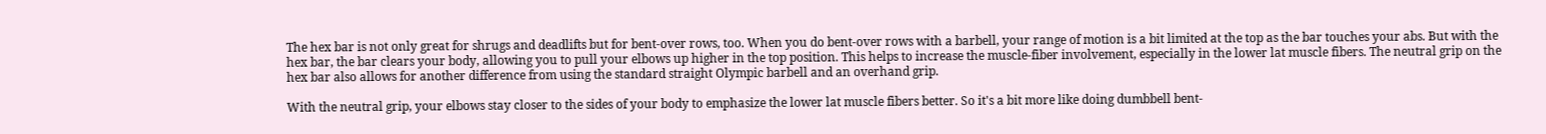The hex bar is not only great for shrugs and deadlifts but for bent-over rows, too. When you do bent-over rows with a barbell, your range of motion is a bit limited at the top as the bar touches your abs. But with the hex bar, the bar clears your body, allowing you to pull your elbows up higher in the top position. This helps to increase the muscle-fiber involvement, especially in the lower lat muscle fibers. The neutral grip on the hex bar also allows for another difference from using the standard straight Olympic barbell and an overhand grip.

With the neutral grip, your elbows stay closer to the sides of your body to emphasize the lower lat muscle fibers better. So it's a bit more like doing dumbbell bent-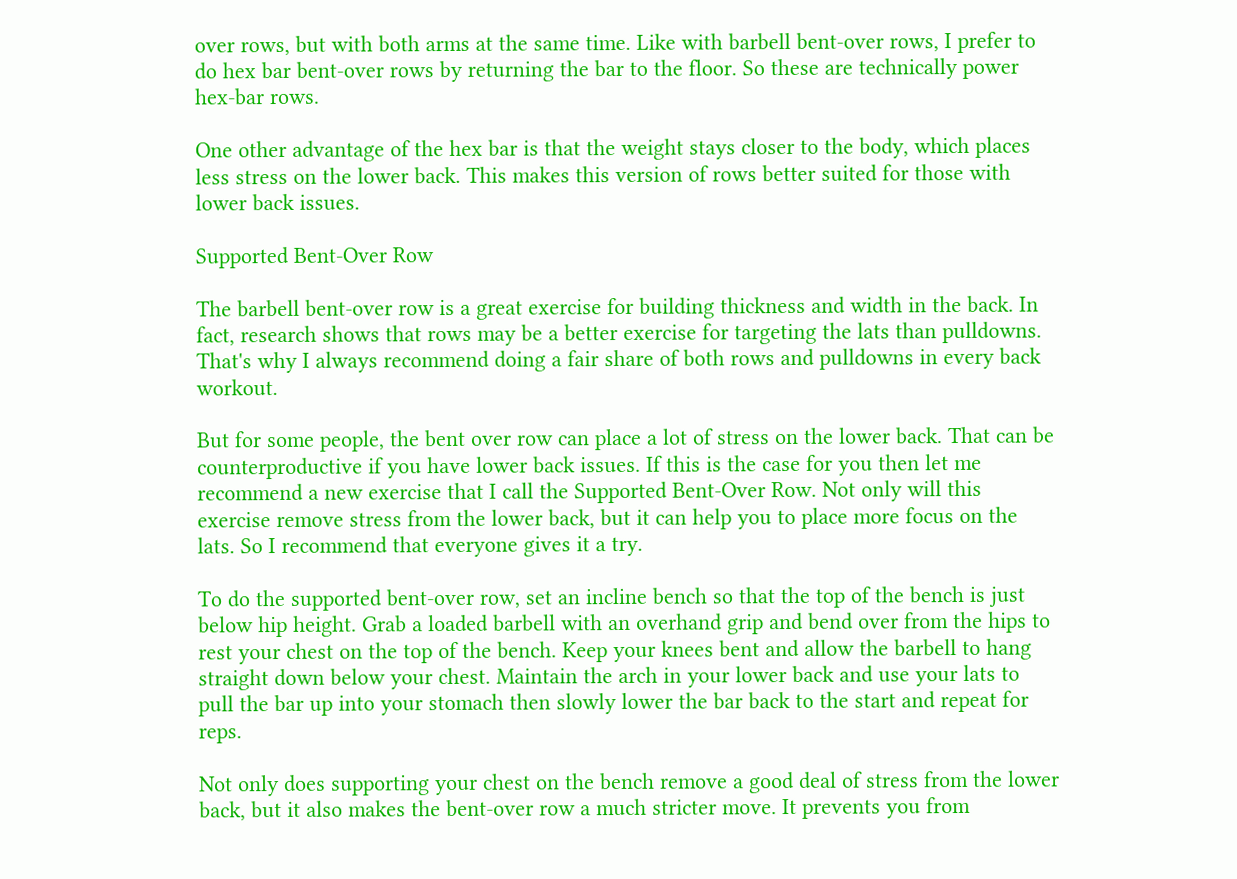over rows, but with both arms at the same time. Like with barbell bent-over rows, I prefer to do hex bar bent-over rows by returning the bar to the floor. So these are technically power hex-bar rows.

One other advantage of the hex bar is that the weight stays closer to the body, which places less stress on the lower back. This makes this version of rows better suited for those with lower back issues.

Supported Bent-Over Row

The barbell bent-over row is a great exercise for building thickness and width in the back. In fact, research shows that rows may be a better exercise for targeting the lats than pulldowns. That's why I always recommend doing a fair share of both rows and pulldowns in every back workout.

But for some people, the bent over row can place a lot of stress on the lower back. That can be counterproductive if you have lower back issues. If this is the case for you then let me recommend a new exercise that I call the Supported Bent-Over Row. Not only will this exercise remove stress from the lower back, but it can help you to place more focus on the lats. So I recommend that everyone gives it a try.

To do the supported bent-over row, set an incline bench so that the top of the bench is just below hip height. Grab a loaded barbell with an overhand grip and bend over from the hips to rest your chest on the top of the bench. Keep your knees bent and allow the barbell to hang straight down below your chest. Maintain the arch in your lower back and use your lats to pull the bar up into your stomach then slowly lower the bar back to the start and repeat for reps.

Not only does supporting your chest on the bench remove a good deal of stress from the lower back, but it also makes the bent-over row a much stricter move. It prevents you from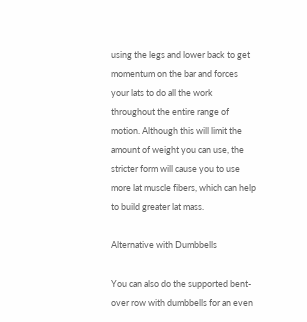using the legs and lower back to get momentum on the bar and forces your lats to do all the work throughout the entire range of motion. Although this will limit the amount of weight you can use, the stricter form will cause you to use more lat muscle fibers, which can help to build greater lat mass.

Alternative with Dumbbells

You can also do the supported bent-over row with dumbbells for an even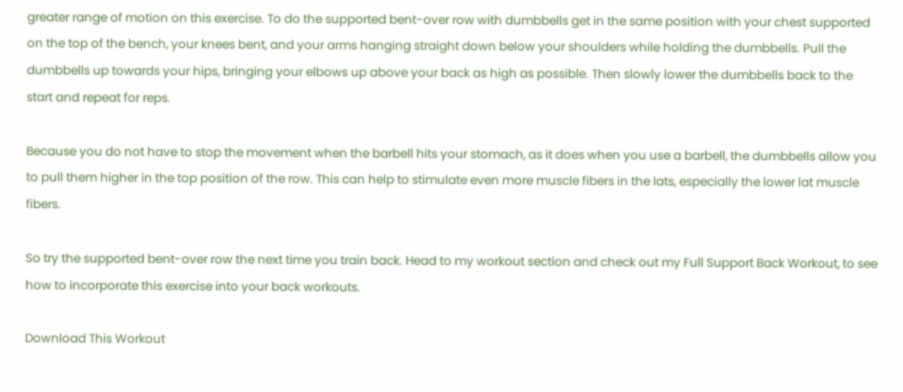greater range of motion on this exercise. To do the supported bent-over row with dumbbells get in the same position with your chest supported on the top of the bench, your knees bent, and your arms hanging straight down below your shoulders while holding the dumbbells. Pull the dumbbells up towards your hips, bringing your elbows up above your back as high as possible. Then slowly lower the dumbbells back to the start and repeat for reps.

Because you do not have to stop the movement when the barbell hits your stomach, as it does when you use a barbell, the dumbbells allow you to pull them higher in the top position of the row. This can help to stimulate even more muscle fibers in the lats, especially the lower lat muscle fibers.

So try the supported bent-over row the next time you train back. Head to my workout section and check out my Full Support Back Workout, to see how to incorporate this exercise into your back workouts.

Download This Workout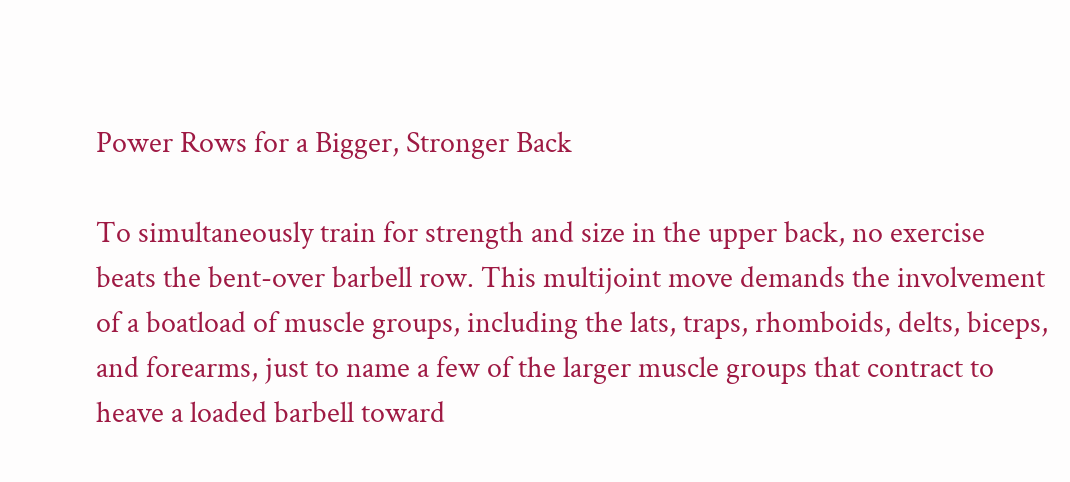Power Rows for a Bigger, Stronger Back

To simultaneously train for strength and size in the upper back, no exercise beats the bent-over barbell row. This multijoint move demands the involvement of a boatload of muscle groups, including the lats, traps, rhomboids, delts, biceps, and forearms, just to name a few of the larger muscle groups that contract to heave a loaded barbell toward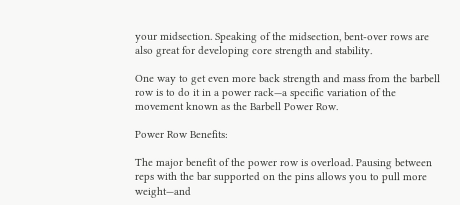your midsection. Speaking of the midsection, bent-over rows are also great for developing core strength and stability.

One way to get even more back strength and mass from the barbell row is to do it in a power rack—a specific variation of the movement known as the Barbell Power Row.

Power Row Benefits:

The major benefit of the power row is overload. Pausing between reps with the bar supported on the pins allows you to pull more weight—and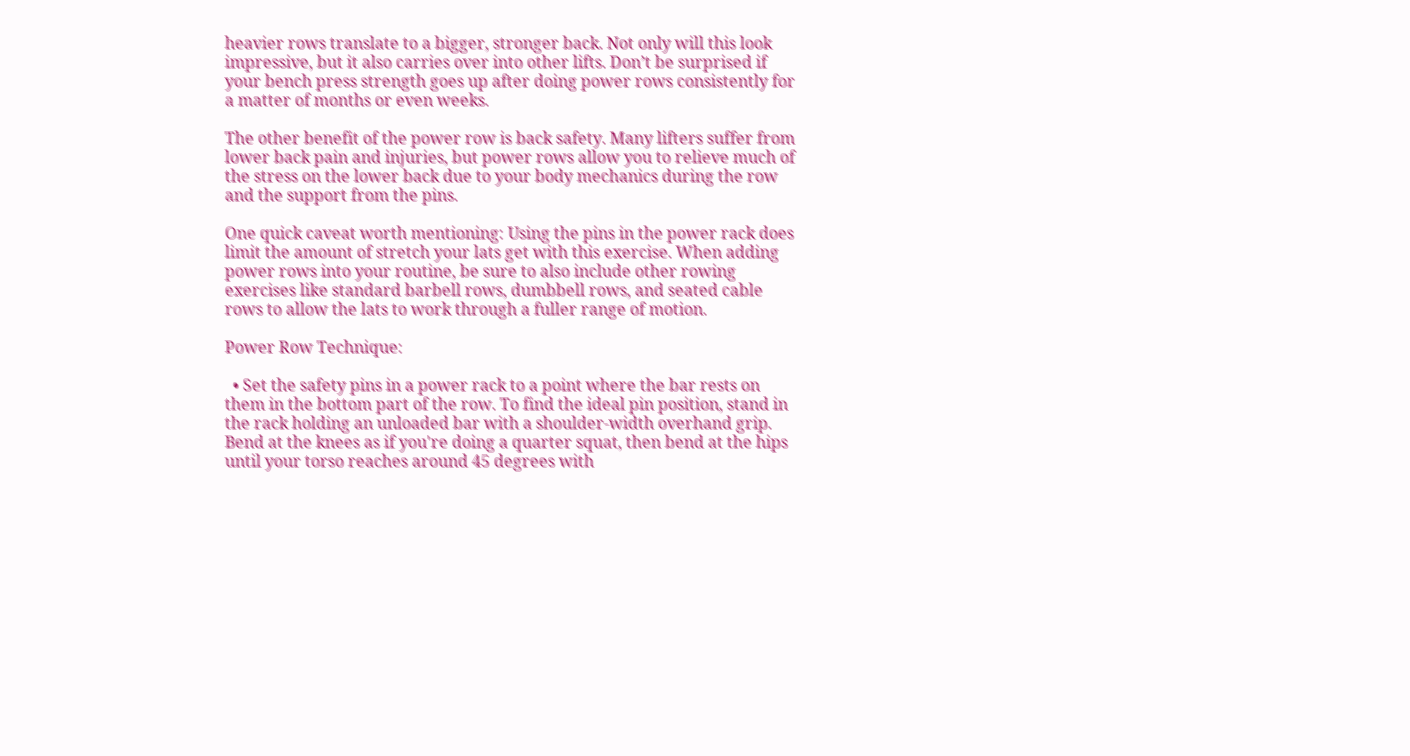heavier rows translate to a bigger, stronger back. Not only will this look impressive, but it also carries over into other lifts. Don’t be surprised if your bench press strength goes up after doing power rows consistently for a matter of months or even weeks.

The other benefit of the power row is back safety. Many lifters suffer from lower back pain and injuries, but power rows allow you to relieve much of the stress on the lower back due to your body mechanics during the row and the support from the pins.

One quick caveat worth mentioning: Using the pins in the power rack does limit the amount of stretch your lats get with this exercise. When adding power rows into your routine, be sure to also include other rowing exercises like standard barbell rows, dumbbell rows, and seated cable rows to allow the lats to work through a fuller range of motion.

Power Row Technique:

  • Set the safety pins in a power rack to a point where the bar rests on them in the bottom part of the row. To find the ideal pin position, stand in the rack holding an unloaded bar with a shoulder-width overhand grip. Bend at the knees as if you're doing a quarter squat, then bend at the hips until your torso reaches around 45 degrees with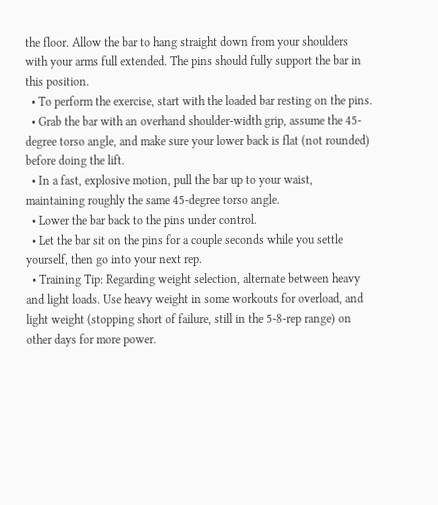the floor. Allow the bar to hang straight down from your shoulders with your arms full extended. The pins should fully support the bar in this position.
  • To perform the exercise, start with the loaded bar resting on the pins.
  • Grab the bar with an overhand shoulder-width grip, assume the 45-degree torso angle, and make sure your lower back is flat (not rounded) before doing the lift.
  • In a fast, explosive motion, pull the bar up to your waist, maintaining roughly the same 45-degree torso angle.
  • Lower the bar back to the pins under control.
  • Let the bar sit on the pins for a couple seconds while you settle yourself, then go into your next rep.
  • Training Tip: Regarding weight selection, alternate between heavy and light loads. Use heavy weight in some workouts for overload, and light weight (stopping short of failure, still in the 5-8-rep range) on other days for more power.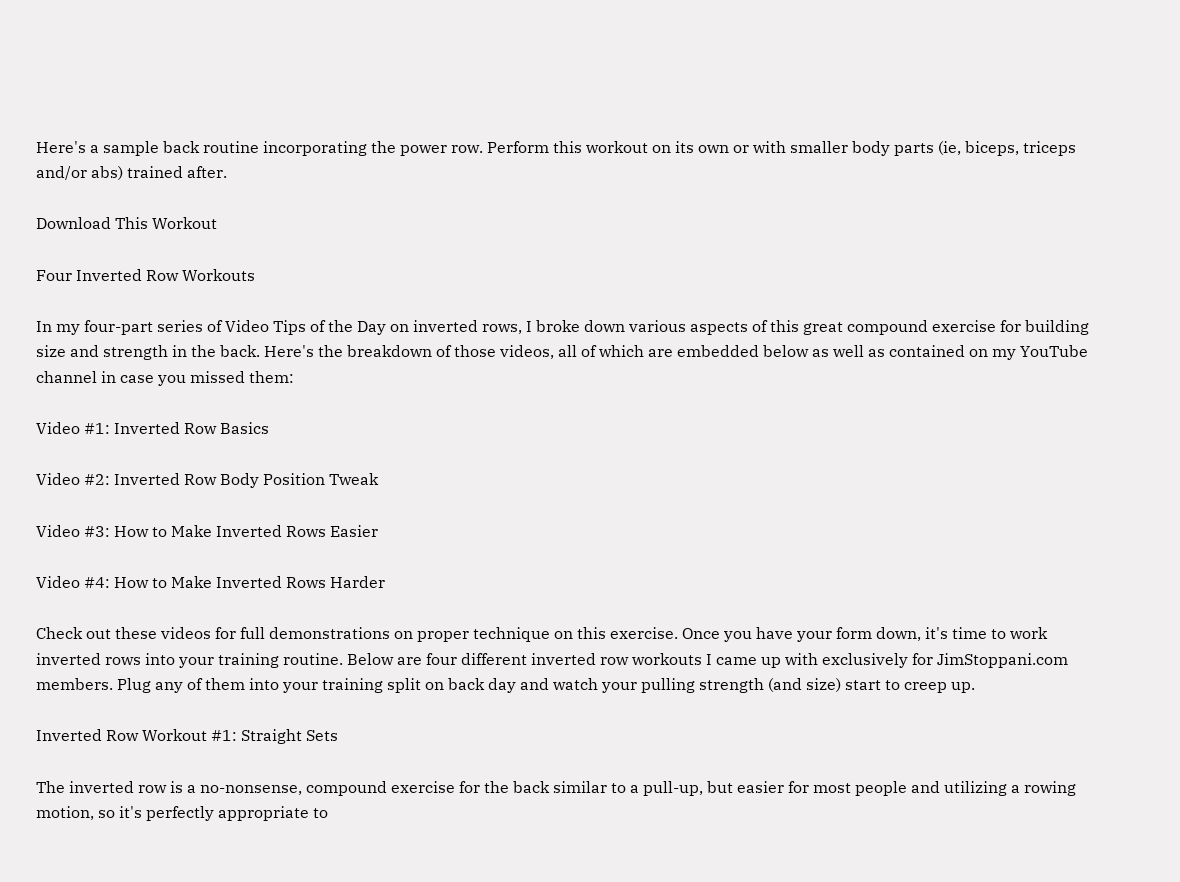Here's a sample back routine incorporating the power row. Perform this workout on its own or with smaller body parts (ie, biceps, triceps and/or abs) trained after.

Download This Workout

Four Inverted Row Workouts

In my four-part series of Video Tips of the Day on inverted rows, I broke down various aspects of this great compound exercise for building size and strength in the back. Here's the breakdown of those videos, all of which are embedded below as well as contained on my YouTube channel in case you missed them:

Video #1: Inverted Row Basics

Video #2: Inverted Row Body Position Tweak

Video #3: How to Make Inverted Rows Easier

Video #4: How to Make Inverted Rows Harder

Check out these videos for full demonstrations on proper technique on this exercise. Once you have your form down, it's time to work inverted rows into your training routine. Below are four different inverted row workouts I came up with exclusively for JimStoppani.com members. Plug any of them into your training split on back day and watch your pulling strength (and size) start to creep up.

Inverted Row Workout #1: Straight Sets

The inverted row is a no-nonsense, compound exercise for the back similar to a pull-up, but easier for most people and utilizing a rowing motion, so it's perfectly appropriate to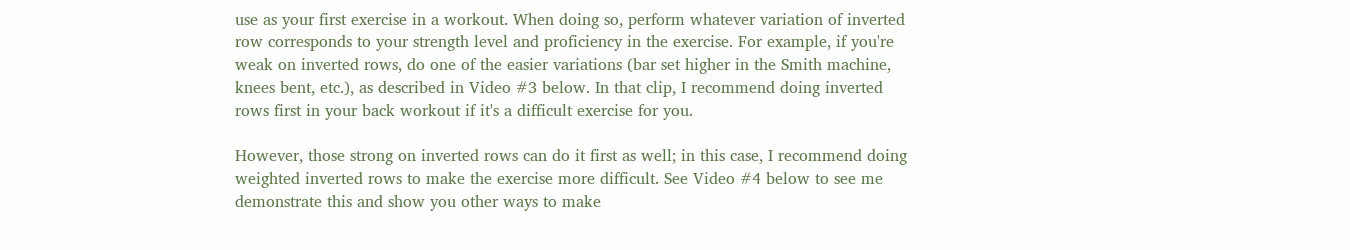use as your first exercise in a workout. When doing so, perform whatever variation of inverted row corresponds to your strength level and proficiency in the exercise. For example, if you're weak on inverted rows, do one of the easier variations (bar set higher in the Smith machine, knees bent, etc.), as described in Video #3 below. In that clip, I recommend doing inverted rows first in your back workout if it's a difficult exercise for you.

However, those strong on inverted rows can do it first as well; in this case, I recommend doing weighted inverted rows to make the exercise more difficult. See Video #4 below to see me demonstrate this and show you other ways to make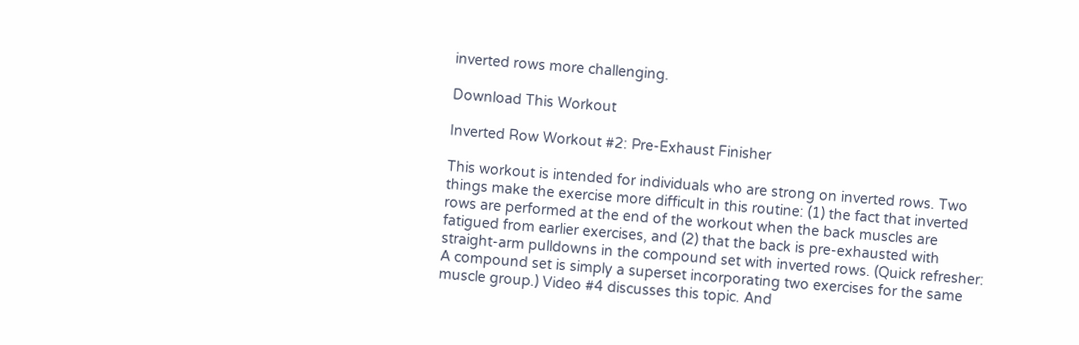inverted rows more challenging.

Download This Workout

Inverted Row Workout #2: Pre-Exhaust Finisher

This workout is intended for individuals who are strong on inverted rows. Two things make the exercise more difficult in this routine: (1) the fact that inverted rows are performed at the end of the workout when the back muscles are fatigued from earlier exercises, and (2) that the back is pre-exhausted with straight-arm pulldowns in the compound set with inverted rows. (Quick refresher: A compound set is simply a superset incorporating two exercises for the same muscle group.) Video #4 discusses this topic. And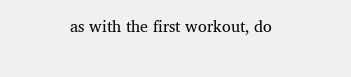as with the first workout, do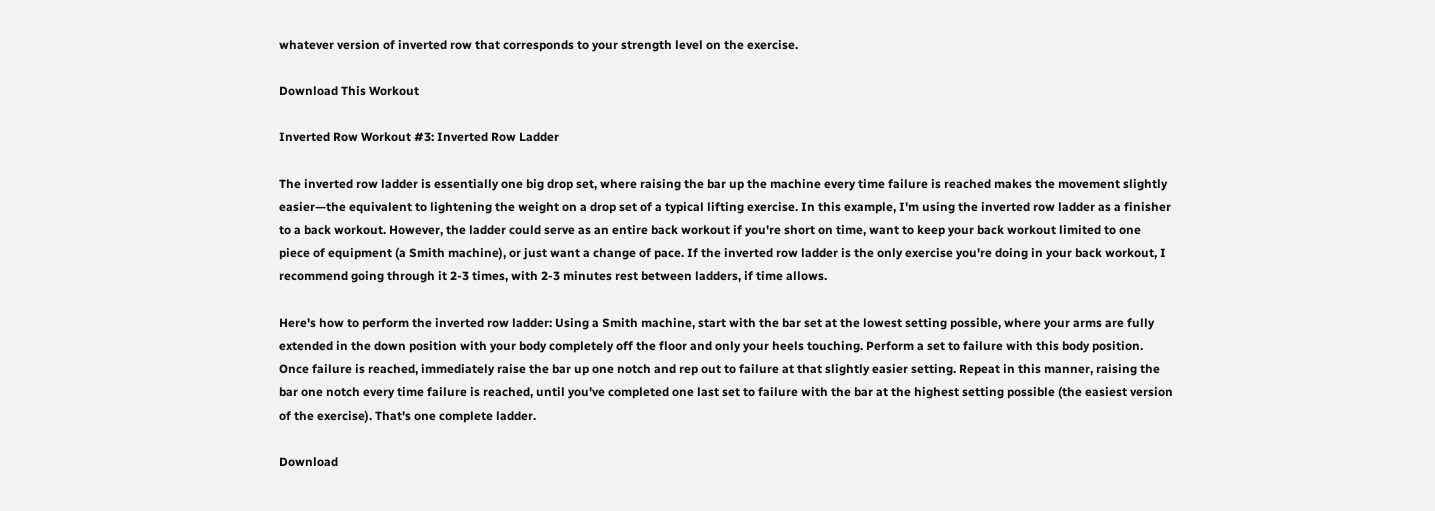whatever version of inverted row that corresponds to your strength level on the exercise.

Download This Workout

Inverted Row Workout #3: Inverted Row Ladder

The inverted row ladder is essentially one big drop set, where raising the bar up the machine every time failure is reached makes the movement slightly easier—the equivalent to lightening the weight on a drop set of a typical lifting exercise. In this example, I'm using the inverted row ladder as a finisher to a back workout. However, the ladder could serve as an entire back workout if you're short on time, want to keep your back workout limited to one piece of equipment (a Smith machine), or just want a change of pace. If the inverted row ladder is the only exercise you're doing in your back workout, I recommend going through it 2-3 times, with 2-3 minutes rest between ladders, if time allows.

Here's how to perform the inverted row ladder: Using a Smith machine, start with the bar set at the lowest setting possible, where your arms are fully extended in the down position with your body completely off the floor and only your heels touching. Perform a set to failure with this body position. Once failure is reached, immediately raise the bar up one notch and rep out to failure at that slightly easier setting. Repeat in this manner, raising the bar one notch every time failure is reached, until you've completed one last set to failure with the bar at the highest setting possible (the easiest version of the exercise). That's one complete ladder.

Download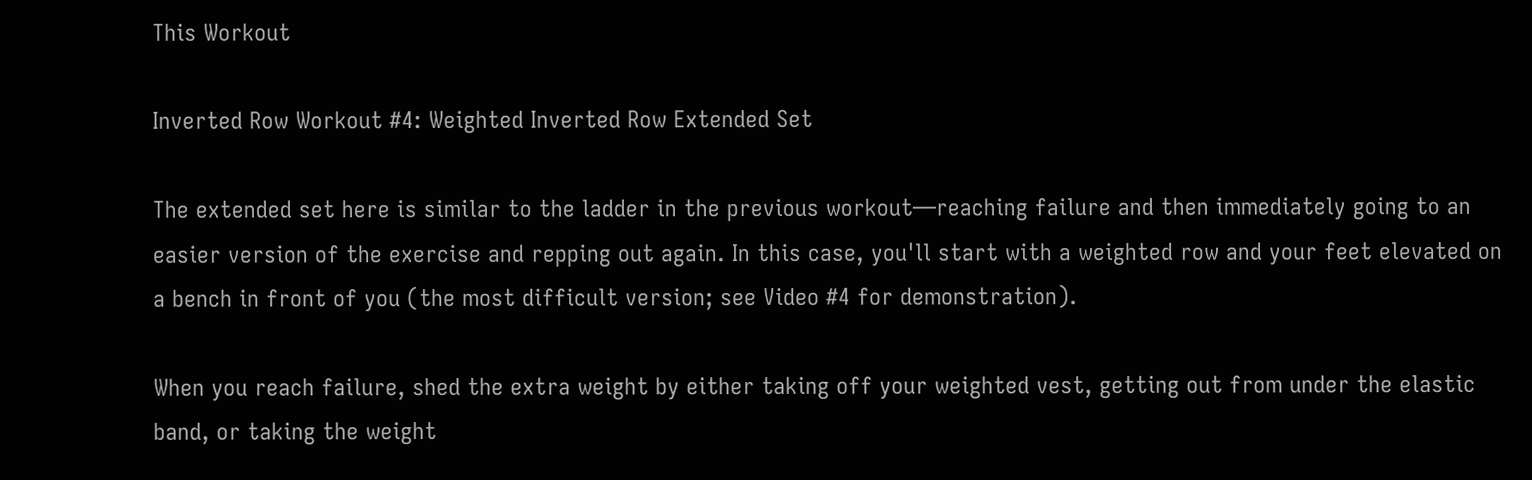This Workout

Inverted Row Workout #4: Weighted Inverted Row Extended Set

The extended set here is similar to the ladder in the previous workout—reaching failure and then immediately going to an easier version of the exercise and repping out again. In this case, you'll start with a weighted row and your feet elevated on a bench in front of you (the most difficult version; see Video #4 for demonstration).

When you reach failure, shed the extra weight by either taking off your weighted vest, getting out from under the elastic band, or taking the weight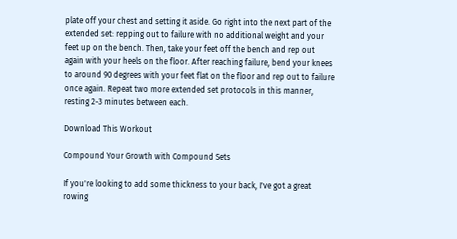plate off your chest and setting it aside. Go right into the next part of the extended set: repping out to failure with no additional weight and your feet up on the bench. Then, take your feet off the bench and rep out again with your heels on the floor. After reaching failure, bend your knees to around 90 degrees with your feet flat on the floor and rep out to failure once again. Repeat two more extended set protocols in this manner, resting 2-3 minutes between each.

Download This Workout

Compound Your Growth with Compound Sets

If you're looking to add some thickness to your back, I've got a great rowing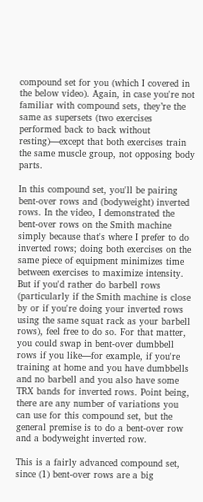compound set for you (which I covered in the below video). Again, in case you're not familiar with compound sets, they’re the same as supersets (two exercises performed back to back without resting)—except that both exercises train the same muscle group, not opposing body parts.

In this compound set, you'll be pairing bent-over rows and (bodyweight) inverted rows. In the video, I demonstrated the bent-over rows on the Smith machine simply because that's where I prefer to do inverted rows; doing both exercises on the same piece of equipment minimizes time between exercises to maximize intensity. But if you'd rather do barbell rows (particularly if the Smith machine is close by or if you're doing your inverted rows using the same squat rack as your barbell rows), feel free to do so. For that matter, you could swap in bent-over dumbbell rows if you like—for example, if you're training at home and you have dumbbells and no barbell and you also have some TRX bands for inverted rows. Point being, there are any number of variations you can use for this compound set, but the general premise is to do a bent-over row and a bodyweight inverted row.

This is a fairly advanced compound set, since (1) bent-over rows are a big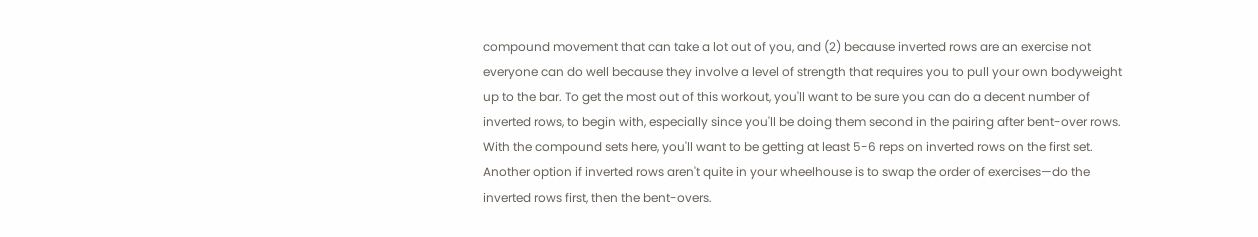compound movement that can take a lot out of you, and (2) because inverted rows are an exercise not everyone can do well because they involve a level of strength that requires you to pull your own bodyweight up to the bar. To get the most out of this workout, you'll want to be sure you can do a decent number of inverted rows, to begin with, especially since you'll be doing them second in the pairing after bent-over rows. With the compound sets here, you'll want to be getting at least 5-6 reps on inverted rows on the first set. Another option if inverted rows aren't quite in your wheelhouse is to swap the order of exercises—do the inverted rows first, then the bent-overs.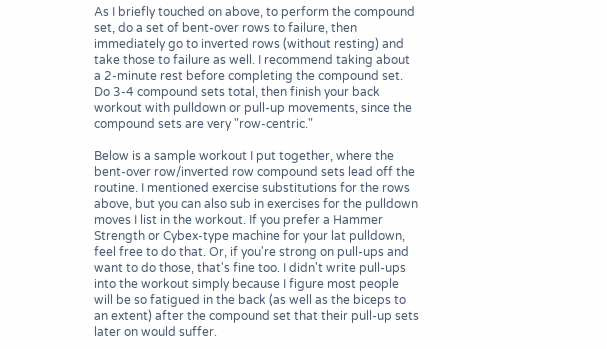As I briefly touched on above, to perform the compound set, do a set of bent-over rows to failure, then immediately go to inverted rows (without resting) and take those to failure as well. I recommend taking about a 2-minute rest before completing the compound set. Do 3-4 compound sets total, then finish your back workout with pulldown or pull-up movements, since the compound sets are very "row-centric."

Below is a sample workout I put together, where the bent-over row/inverted row compound sets lead off the routine. I mentioned exercise substitutions for the rows above, but you can also sub in exercises for the pulldown moves I list in the workout. If you prefer a Hammer Strength or Cybex-type machine for your lat pulldown, feel free to do that. Or, if you're strong on pull-ups and want to do those, that's fine too. I didn't write pull-ups into the workout simply because I figure most people will be so fatigued in the back (as well as the biceps to an extent) after the compound set that their pull-up sets later on would suffer.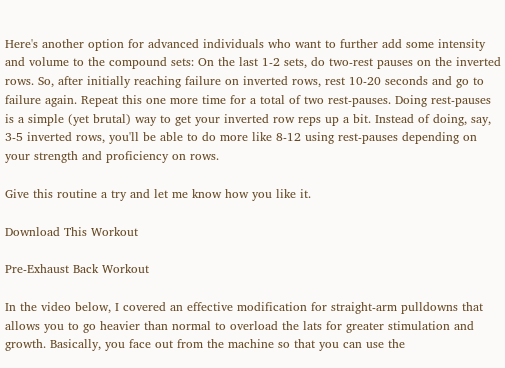Here's another option for advanced individuals who want to further add some intensity and volume to the compound sets: On the last 1-2 sets, do two-rest pauses on the inverted rows. So, after initially reaching failure on inverted rows, rest 10-20 seconds and go to failure again. Repeat this one more time for a total of two rest-pauses. Doing rest-pauses is a simple (yet brutal) way to get your inverted row reps up a bit. Instead of doing, say, 3-5 inverted rows, you'll be able to do more like 8-12 using rest-pauses depending on your strength and proficiency on rows.

Give this routine a try and let me know how you like it.

Download This Workout

Pre-Exhaust Back Workout

In the video below, I covered an effective modification for straight-arm pulldowns that allows you to go heavier than normal to overload the lats for greater stimulation and growth. Basically, you face out from the machine so that you can use the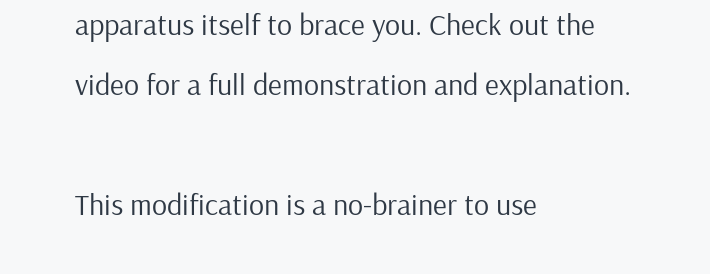apparatus itself to brace you. Check out the video for a full demonstration and explanation.

This modification is a no-brainer to use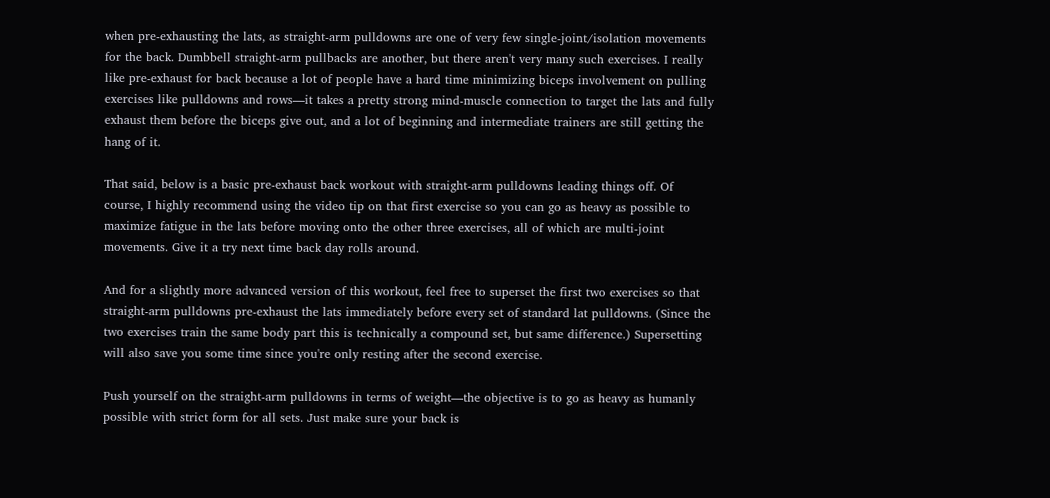when pre-exhausting the lats, as straight-arm pulldowns are one of very few single-joint/isolation movements for the back. Dumbbell straight-arm pullbacks are another, but there aren't very many such exercises. I really like pre-exhaust for back because a lot of people have a hard time minimizing biceps involvement on pulling exercises like pulldowns and rows—it takes a pretty strong mind-muscle connection to target the lats and fully exhaust them before the biceps give out, and a lot of beginning and intermediate trainers are still getting the hang of it.

That said, below is a basic pre-exhaust back workout with straight-arm pulldowns leading things off. Of course, I highly recommend using the video tip on that first exercise so you can go as heavy as possible to maximize fatigue in the lats before moving onto the other three exercises, all of which are multi-joint movements. Give it a try next time back day rolls around.

And for a slightly more advanced version of this workout, feel free to superset the first two exercises so that straight-arm pulldowns pre-exhaust the lats immediately before every set of standard lat pulldowns. (Since the two exercises train the same body part this is technically a compound set, but same difference.) Supersetting will also save you some time since you're only resting after the second exercise.

Push yourself on the straight-arm pulldowns in terms of weight—the objective is to go as heavy as humanly possible with strict form for all sets. Just make sure your back is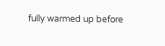fully warmed up before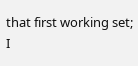that first working set; I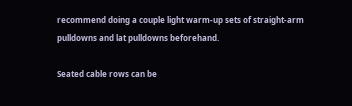recommend doing a couple light warm-up sets of straight-arm pulldowns and lat pulldowns beforehand.

Seated cable rows can be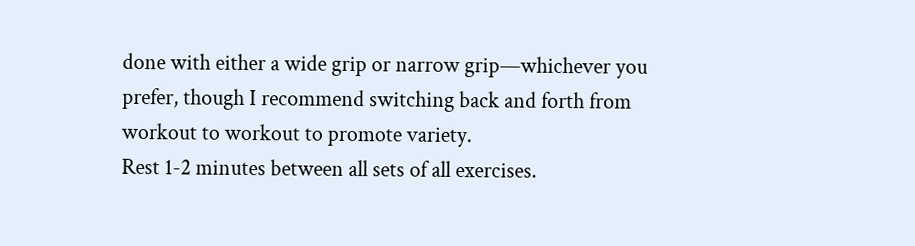done with either a wide grip or narrow grip—whichever you prefer, though I recommend switching back and forth from workout to workout to promote variety.
Rest 1-2 minutes between all sets of all exercises.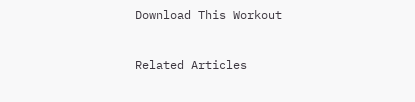Download This Workout


Related Articles